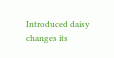Introduced daisy changes its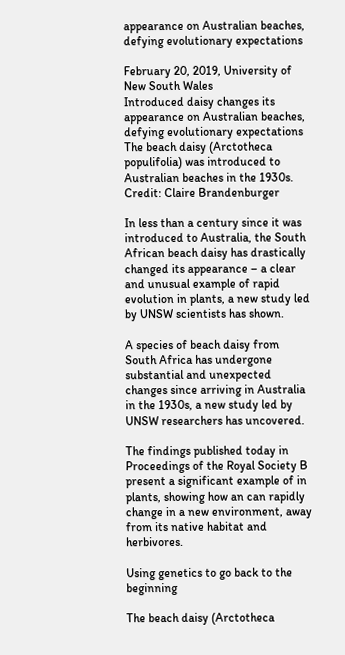appearance on Australian beaches, defying evolutionary expectations

February 20, 2019, University of New South Wales
Introduced daisy changes its appearance on Australian beaches, defying evolutionary expectations
The beach daisy (Arctotheca populifolia) was introduced to Australian beaches in the 1930s. Credit: Claire Brandenburger

In less than a century since it was introduced to Australia, the South African beach daisy has drastically changed its appearance – a clear and unusual example of rapid evolution in plants, a new study led by UNSW scientists has shown.

A species of beach daisy from South Africa has undergone substantial and unexpected changes since arriving in Australia in the 1930s, a new study led by UNSW researchers has uncovered.

The findings published today in Proceedings of the Royal Society B present a significant example of in plants, showing how an can rapidly change in a new environment, away from its native habitat and herbivores.

Using genetics to go back to the beginning

The beach daisy (Arctotheca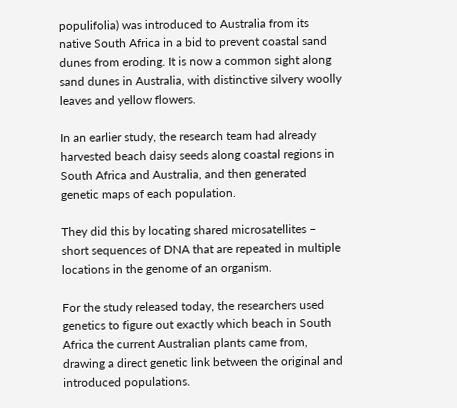populifolia) was introduced to Australia from its native South Africa in a bid to prevent coastal sand dunes from eroding. It is now a common sight along sand dunes in Australia, with distinctive silvery woolly leaves and yellow flowers.

In an earlier study, the research team had already harvested beach daisy seeds along coastal regions in South Africa and Australia, and then generated genetic maps of each population.

They did this by locating shared microsatellites – short sequences of DNA that are repeated in multiple locations in the genome of an organism.

For the study released today, the researchers used genetics to figure out exactly which beach in South Africa the current Australian plants came from, drawing a direct genetic link between the original and introduced populations.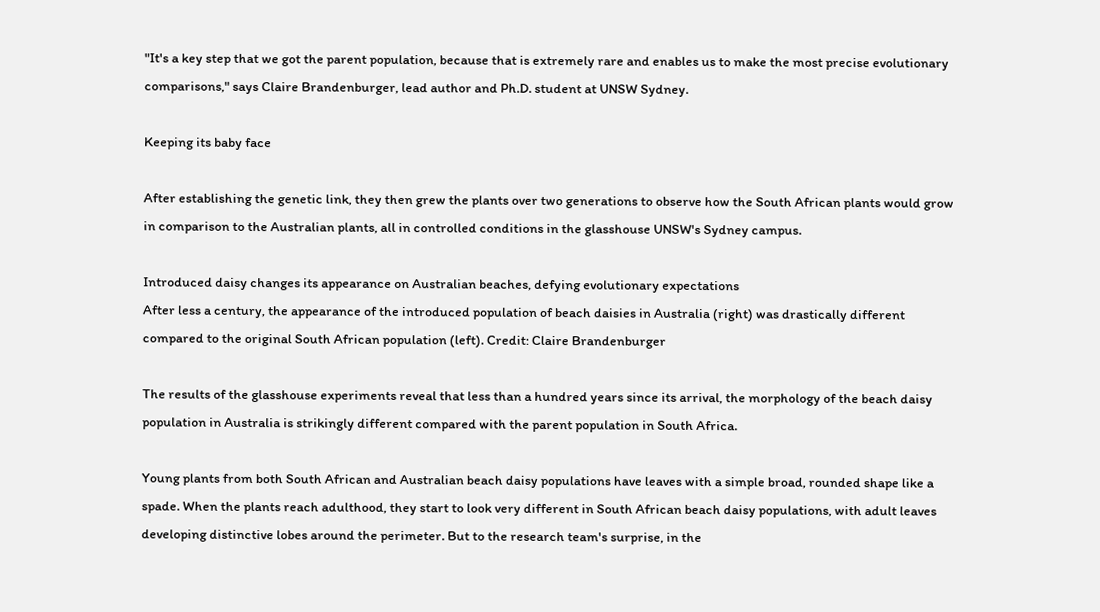"It's a key step that we got the parent population, because that is extremely rare and enables us to make the most precise evolutionary comparisons," says Claire Brandenburger, lead author and Ph.D. student at UNSW Sydney.

Keeping its baby face

After establishing the genetic link, they then grew the plants over two generations to observe how the South African plants would grow in comparison to the Australian plants, all in controlled conditions in the glasshouse UNSW's Sydney campus.

Introduced daisy changes its appearance on Australian beaches, defying evolutionary expectations
After less a century, the appearance of the introduced population of beach daisies in Australia (right) was drastically different compared to the original South African population (left). Credit: Claire Brandenburger

The results of the glasshouse experiments reveal that less than a hundred years since its arrival, the morphology of the beach daisy population in Australia is strikingly different compared with the parent population in South Africa.

Young plants from both South African and Australian beach daisy populations have leaves with a simple broad, rounded shape like a spade. When the plants reach adulthood, they start to look very different in South African beach daisy populations, with adult leaves developing distinctive lobes around the perimeter. But to the research team's surprise, in the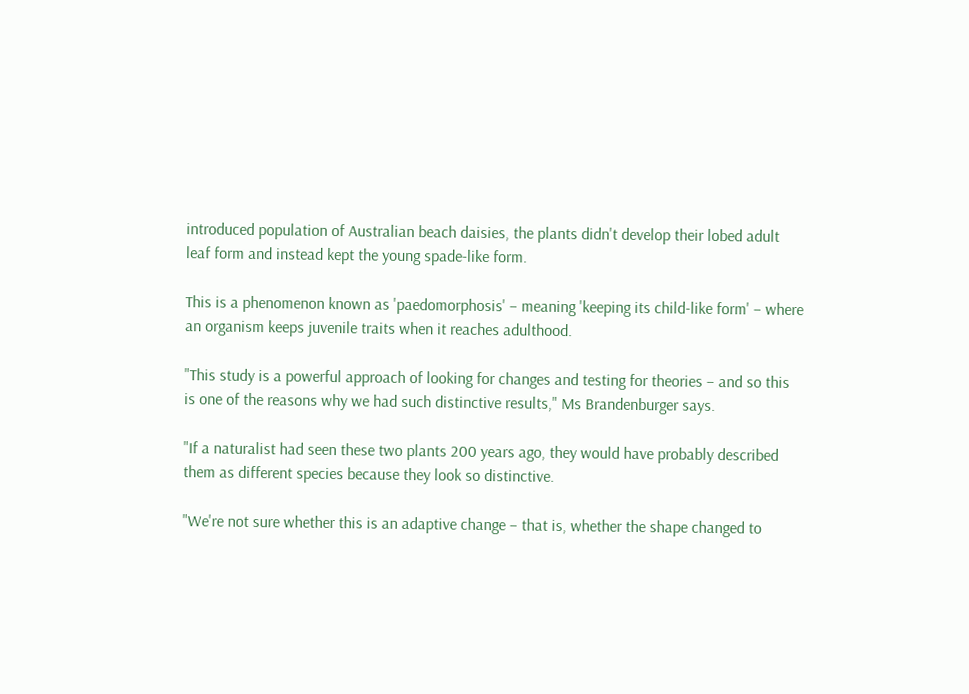introduced population of Australian beach daisies, the plants didn't develop their lobed adult leaf form and instead kept the young spade-like form.

This is a phenomenon known as 'paedomorphosis' – meaning 'keeping its child-like form' – where an organism keeps juvenile traits when it reaches adulthood.

"This study is a powerful approach of looking for changes and testing for theories – and so this is one of the reasons why we had such distinctive results," Ms Brandenburger says.

"If a naturalist had seen these two plants 200 years ago, they would have probably described them as different species because they look so distinctive.

"We're not sure whether this is an adaptive change – that is, whether the shape changed to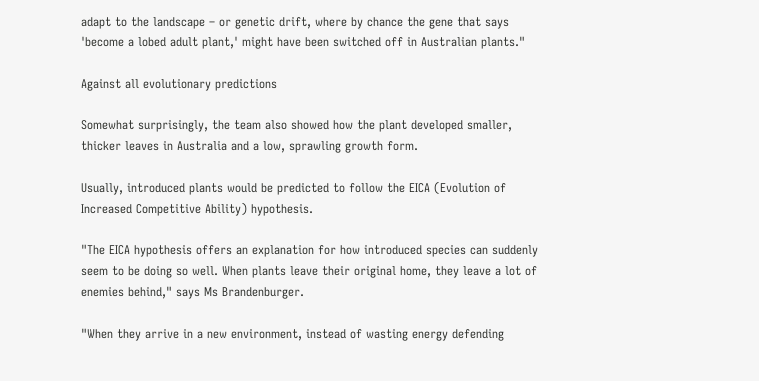adapt to the landscape – or genetic drift, where by chance the gene that says 'become a lobed adult plant,' might have been switched off in Australian plants."

Against all evolutionary predictions

Somewhat surprisingly, the team also showed how the plant developed smaller, thicker leaves in Australia and a low, sprawling growth form.

Usually, introduced plants would be predicted to follow the EICA (Evolution of Increased Competitive Ability) hypothesis.

"The EICA hypothesis offers an explanation for how introduced species can suddenly seem to be doing so well. When plants leave their original home, they leave a lot of enemies behind," says Ms Brandenburger.

"When they arrive in a new environment, instead of wasting energy defending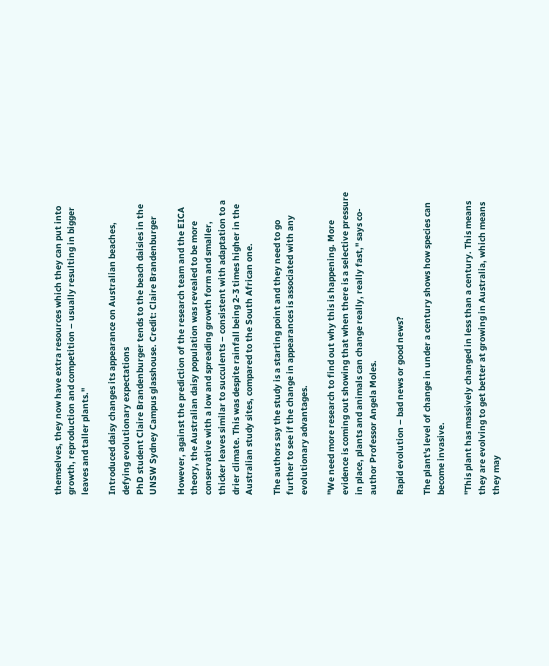themselves, they now have extra resources which they can put into growth, reproduction and competition – usually resulting in bigger leaves and taller plants."

Introduced daisy changes its appearance on Australian beaches, defying evolutionary expectations
PhD student Claire Brandenburger tends to the beach daisies in the UNSW Sydney Campus glasshouse. Credit: Claire Brandenburger

However, against the prediction of the research team and the EICA theory, the Australian daisy population was revealed to be more conservative with a low and spreading growth form and smaller, thicker leaves similar to succulents – consistent with adaptation to a drier climate. This was despite rainfall being 2-3 times higher in the Australian study sites, compared to the South African one.

The authors say the study is a starting point and they need to go further to see if the change in appearances is associated with any evolutionary advantages.

"We need more research to find out why this is happening. More evidence is coming out showing that when there is a selective pressure in place, plants and animals can change really, really fast," says co-author Professor Angela Moles.

Rapid evolution – bad news or good news?

The plant's level of change in under a century shows how species can become invasive.

"This plant has massively changed in less than a century. This means they are evolving to get better at growing in Australia, which means they may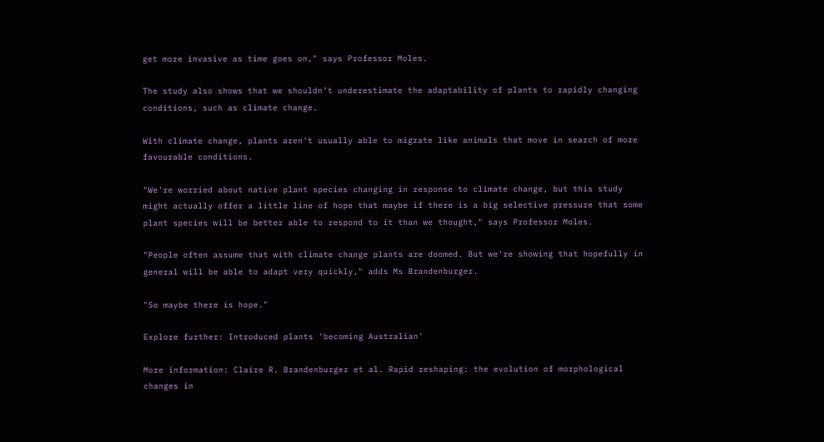get more invasive as time goes on," says Professor Moles.

The study also shows that we shouldn't underestimate the adaptability of plants to rapidly changing conditions, such as climate change.

With climate change, plants aren't usually able to migrate like animals that move in search of more favourable conditions.

"We're worried about native plant species changing in response to climate change, but this study might actually offer a little line of hope that maybe if there is a big selective pressure that some plant species will be better able to respond to it than we thought," says Professor Moles.

"People often assume that with climate change plants are doomed. But we're showing that hopefully in general will be able to adapt very quickly," adds Ms Brandenburger.

"So maybe there is hope."

Explore further: Introduced plants 'becoming Australian'

More information: Claire R. Brandenburger et al. Rapid reshaping: the evolution of morphological changes in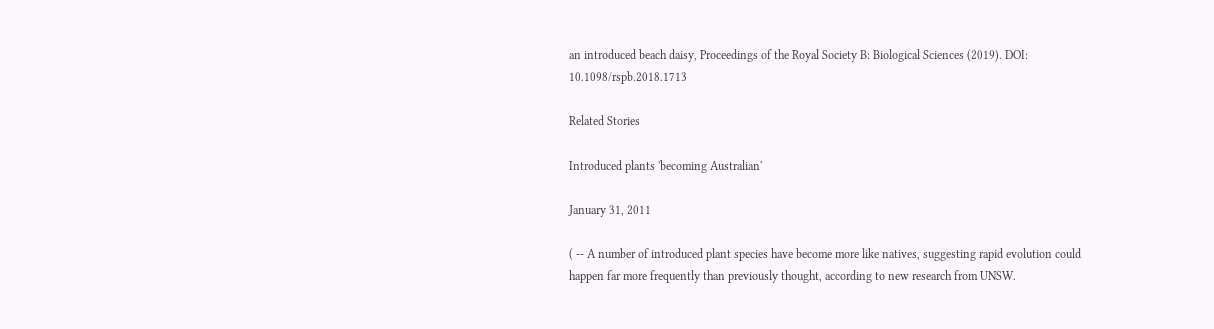an introduced beach daisy, Proceedings of the Royal Society B: Biological Sciences (2019). DOI: 10.1098/rspb.2018.1713

Related Stories

Introduced plants 'becoming Australian'

January 31, 2011

( -- A number of introduced plant species have become more like natives, suggesting rapid evolution could happen far more frequently than previously thought, according to new research from UNSW.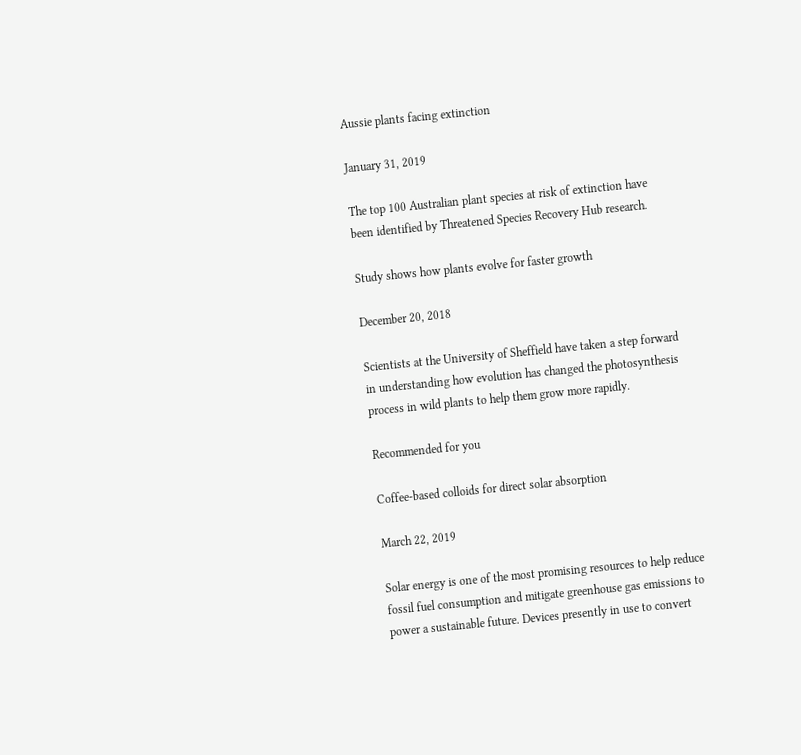Aussie plants facing extinction

January 31, 2019

The top 100 Australian plant species at risk of extinction have been identified by Threatened Species Recovery Hub research.

Study shows how plants evolve for faster growth

December 20, 2018

Scientists at the University of Sheffield have taken a step forward in understanding how evolution has changed the photosynthesis process in wild plants to help them grow more rapidly.

Recommended for you

Coffee-based colloids for direct solar absorption

March 22, 2019

Solar energy is one of the most promising resources to help reduce fossil fuel consumption and mitigate greenhouse gas emissions to power a sustainable future. Devices presently in use to convert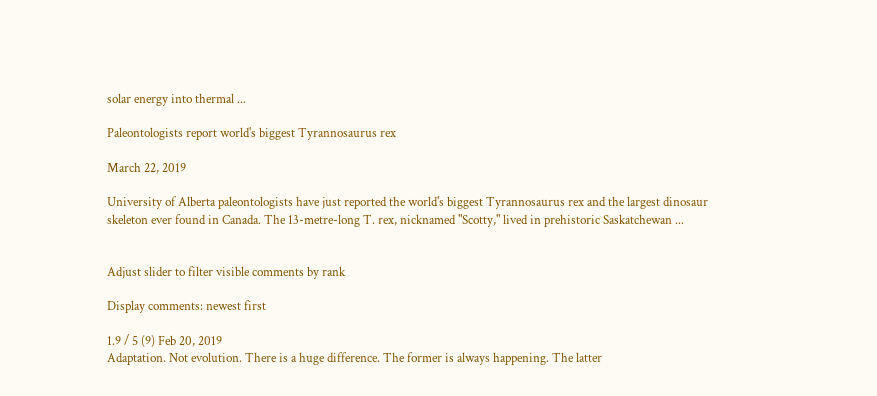solar energy into thermal ...

Paleontologists report world's biggest Tyrannosaurus rex

March 22, 2019

University of Alberta paleontologists have just reported the world's biggest Tyrannosaurus rex and the largest dinosaur skeleton ever found in Canada. The 13-metre-long T. rex, nicknamed "Scotty," lived in prehistoric Saskatchewan ...


Adjust slider to filter visible comments by rank

Display comments: newest first

1.9 / 5 (9) Feb 20, 2019
Adaptation. Not evolution. There is a huge difference. The former is always happening. The latter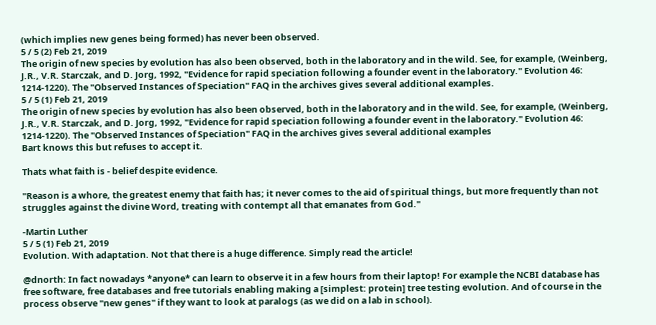(which implies new genes being formed) has never been observed.
5 / 5 (2) Feb 21, 2019
The origin of new species by evolution has also been observed, both in the laboratory and in the wild. See, for example, (Weinberg, J.R., V.R. Starczak, and D. Jorg, 1992, "Evidence for rapid speciation following a founder event in the laboratory." Evolution 46: 1214-1220). The "Observed Instances of Speciation" FAQ in the archives gives several additional examples.
5 / 5 (1) Feb 21, 2019
The origin of new species by evolution has also been observed, both in the laboratory and in the wild. See, for example, (Weinberg, J.R., V.R. Starczak, and D. Jorg, 1992, "Evidence for rapid speciation following a founder event in the laboratory." Evolution 46: 1214-1220). The "Observed Instances of Speciation" FAQ in the archives gives several additional examples
Bart knows this but refuses to accept it.

Thats what faith is - belief despite evidence.

"Reason is a whore, the greatest enemy that faith has; it never comes to the aid of spiritual things, but more frequently than not struggles against the divine Word, treating with contempt all that emanates from God."

-Martin Luther
5 / 5 (1) Feb 21, 2019
Evolution. With adaptation. Not that there is a huge difference. Simply read the article!

@dnorth: In fact nowadays *anyone* can learn to observe it in a few hours from their laptop! For example the NCBI database has free software, free databases and free tutorials enabling making a [simplest: protein] tree testing evolution. And of course in the process observe "new genes" if they want to look at paralogs (as we did on a lab in school).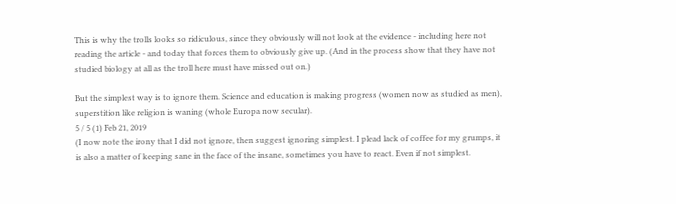This is why the trolls looks so ridiculous, since they obviously will not look at the evidence - including here not reading the article - and today that forces them to obviously give up. (And in the process show that they have not studied biology at all as the troll here must have missed out on.)

But the simplest way is to ignore them. Science and education is making progress (women now as studied as men), superstition like religion is waning (whole Europa now secular).
5 / 5 (1) Feb 21, 2019
(I now note the irony that I did not ignore, then suggest ignoring simplest. I plead lack of coffee for my grumps, it is also a matter of keeping sane in the face of the insane, sometimes you have to react. Even if not simplest.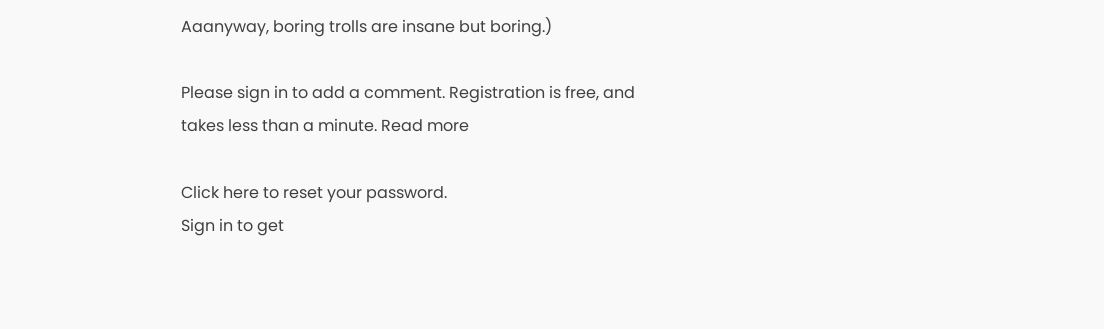Aaanyway, boring trolls are insane but boring.)

Please sign in to add a comment. Registration is free, and takes less than a minute. Read more

Click here to reset your password.
Sign in to get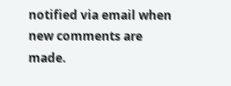notified via email when new comments are made.